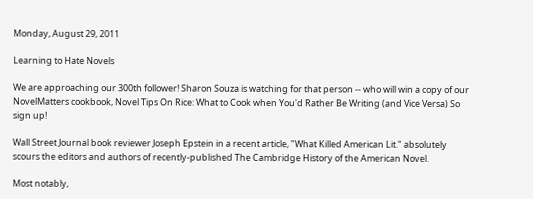Monday, August 29, 2011

Learning to Hate Novels

We are approaching our 300th follower! Sharon Souza is watching for that person -- who will win a copy of our NovelMatters cookbook, Novel Tips On Rice: What to Cook when You'd Rather Be Writing (and Vice Versa) So sign up!

Wall Street Journal book reviewer Joseph Epstein in a recent article, "What Killed American Lit." absolutely scours the editors and authors of recently-published The Cambridge History of the American Novel.

Most notably,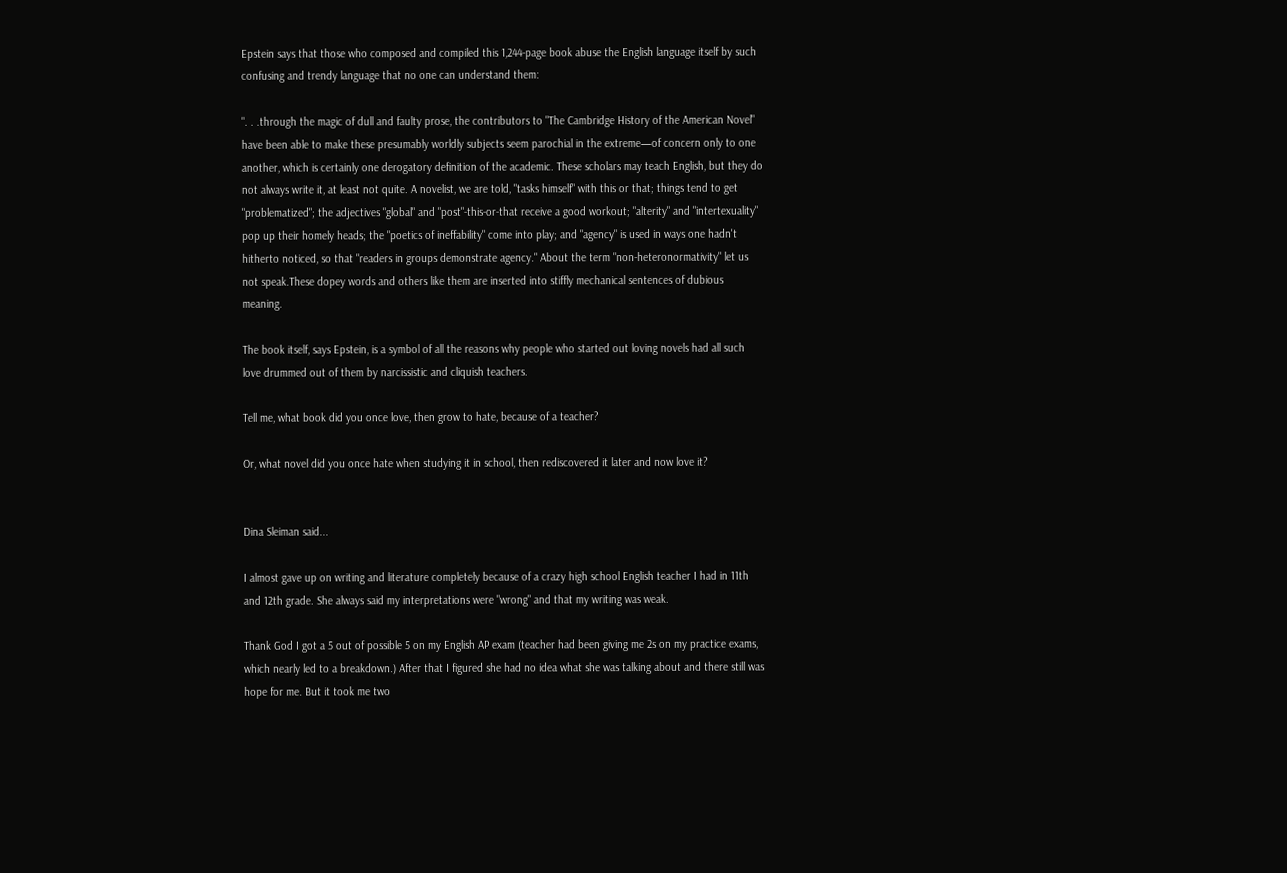Epstein says that those who composed and compiled this 1,244-page book abuse the English language itself by such confusing and trendy language that no one can understand them:

". . .through the magic of dull and faulty prose, the contributors to "The Cambridge History of the American Novel" have been able to make these presumably worldly subjects seem parochial in the extreme—of concern only to one another, which is certainly one derogatory definition of the academic. These scholars may teach English, but they do not always write it, at least not quite. A novelist, we are told, "tasks himself" with this or that; things tend to get "problematized"; the adjectives "global" and "post"-this-or-that receive a good workout; "alterity" and "intertexuality" pop up their homely heads; the "poetics of ineffability" come into play; and "agency" is used in ways one hadn't hitherto noticed, so that "readers in groups demonstrate agency." About the term "non-heteronormativity" let us not speak.These dopey words and others like them are inserted into stiffly mechanical sentences of dubious meaning.

The book itself, says Epstein, is a symbol of all the reasons why people who started out loving novels had all such love drummed out of them by narcissistic and cliquish teachers.

Tell me, what book did you once love, then grow to hate, because of a teacher?

Or, what novel did you once hate when studying it in school, then rediscovered it later and now love it?


Dina Sleiman said...

I almost gave up on writing and literature completely because of a crazy high school English teacher I had in 11th and 12th grade. She always said my interpretations were "wrong" and that my writing was weak.

Thank God I got a 5 out of possible 5 on my English AP exam (teacher had been giving me 2s on my practice exams, which nearly led to a breakdown.) After that I figured she had no idea what she was talking about and there still was hope for me. But it took me two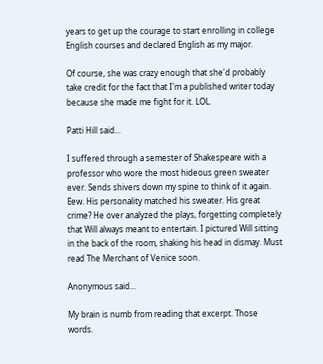years to get up the courage to start enrolling in college English courses and declared English as my major.

Of course, she was crazy enough that she'd probably take credit for the fact that I'm a published writer today because she made me fight for it. LOL.

Patti Hill said...

I suffered through a semester of Shakespeare with a professor who wore the most hideous green sweater ever. Sends shivers down my spine to think of it again. Eew. His personality matched his sweater. His great crime? He over analyzed the plays, forgetting completely that Will always meant to entertain. I pictured Will sitting in the back of the room, shaking his head in dismay. Must read The Merchant of Venice soon.

Anonymous said...

My brain is numb from reading that excerpt. Those words.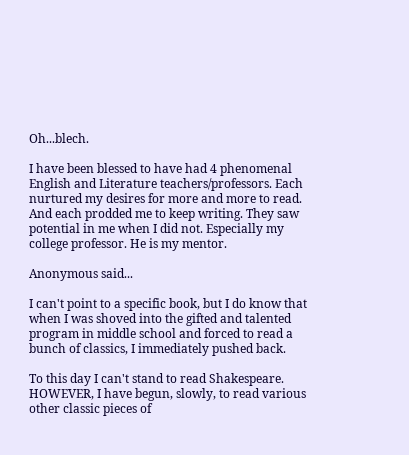Oh...blech.

I have been blessed to have had 4 phenomenal English and Literature teachers/professors. Each nurtured my desires for more and more to read. And each prodded me to keep writing. They saw potential in me when I did not. Especially my college professor. He is my mentor.

Anonymous said...

I can't point to a specific book, but I do know that when I was shoved into the gifted and talented program in middle school and forced to read a bunch of classics, I immediately pushed back.

To this day I can't stand to read Shakespeare. HOWEVER, I have begun, slowly, to read various other classic pieces of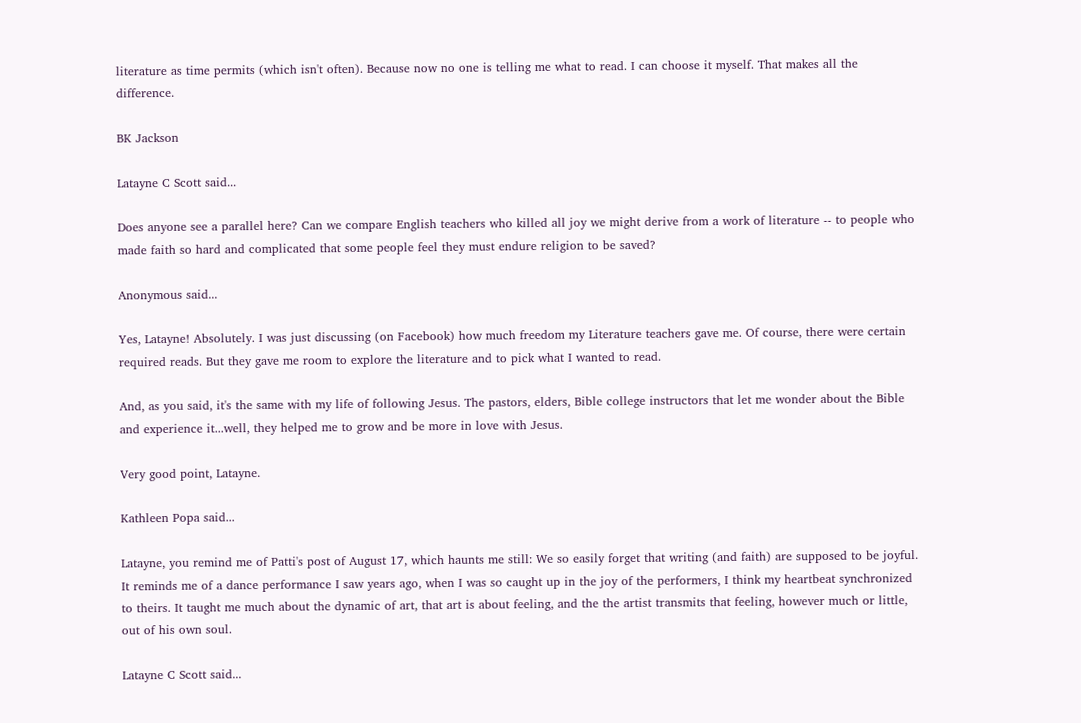literature as time permits (which isn't often). Because now no one is telling me what to read. I can choose it myself. That makes all the difference.

BK Jackson

Latayne C Scott said...

Does anyone see a parallel here? Can we compare English teachers who killed all joy we might derive from a work of literature -- to people who made faith so hard and complicated that some people feel they must endure religion to be saved?

Anonymous said...

Yes, Latayne! Absolutely. I was just discussing (on Facebook) how much freedom my Literature teachers gave me. Of course, there were certain required reads. But they gave me room to explore the literature and to pick what I wanted to read.

And, as you said, it's the same with my life of following Jesus. The pastors, elders, Bible college instructors that let me wonder about the Bible and experience it...well, they helped me to grow and be more in love with Jesus.

Very good point, Latayne.

Kathleen Popa said...

Latayne, you remind me of Patti's post of August 17, which haunts me still: We so easily forget that writing (and faith) are supposed to be joyful. It reminds me of a dance performance I saw years ago, when I was so caught up in the joy of the performers, I think my heartbeat synchronized to theirs. It taught me much about the dynamic of art, that art is about feeling, and the the artist transmits that feeling, however much or little, out of his own soul.

Latayne C Scott said...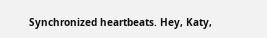Synchronized heartbeats. Hey, Katy,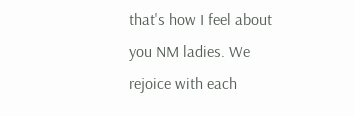that's how I feel about you NM ladies. We rejoice with each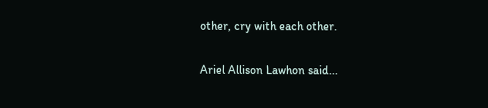other, cry with each other.

Ariel Allison Lawhon said...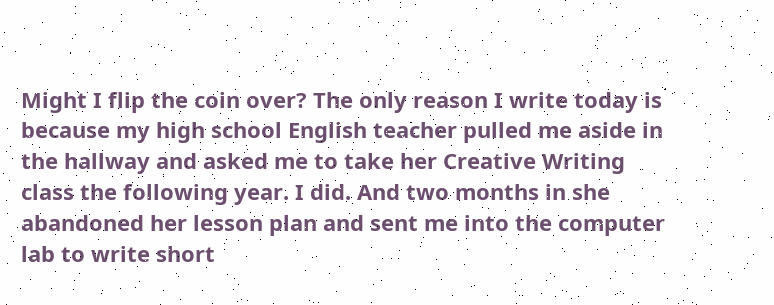Might I flip the coin over? The only reason I write today is because my high school English teacher pulled me aside in the hallway and asked me to take her Creative Writing class the following year. I did. And two months in she abandoned her lesson plan and sent me into the computer lab to write short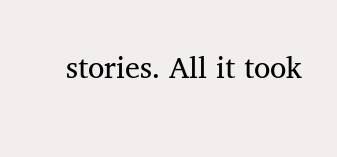stories. All it took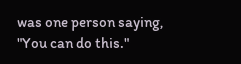was one person saying, "You can do this."